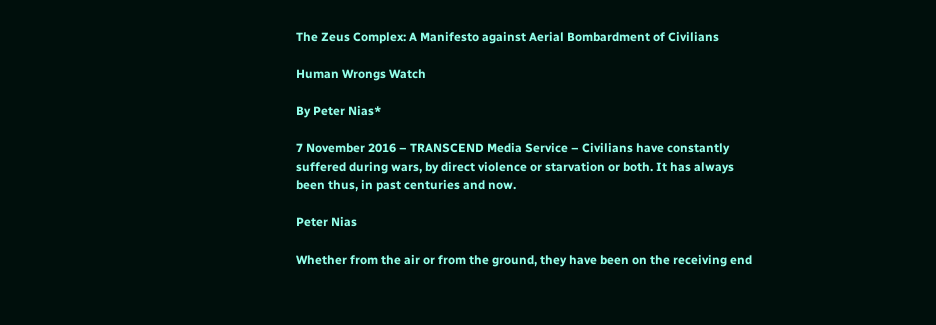The Zeus Complex: A Manifesto against Aerial Bombardment of Civilians

Human Wrongs Watch

By Peter Nias*

7 November 2016 – TRANSCEND Media Service – Civilians have constantly suffered during wars, by direct violence or starvation or both. It has always been thus, in past centuries and now.

Peter Nias

Whether from the air or from the ground, they have been on the receiving end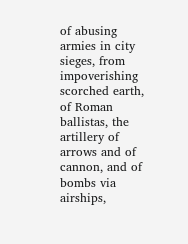of abusing armies in city sieges, from impoverishing scorched earth, of Roman ballistas, the artillery of arrows and of cannon, and of bombs via airships,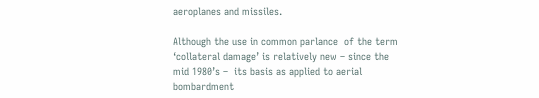aeroplanes and missiles.

Although the use in common parlance  of the term ‘collateral damage’ is relatively new – since the mid 1980’s –  its basis as applied to aerial bombardment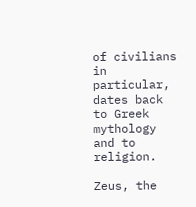of civilians in particular, dates back to Greek mythology and to religion.

Zeus, the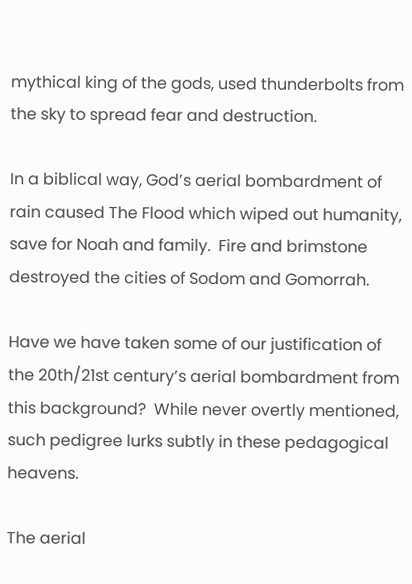mythical king of the gods, used thunderbolts from the sky to spread fear and destruction.

In a biblical way, God’s aerial bombardment of rain caused The Flood which wiped out humanity, save for Noah and family.  Fire and brimstone destroyed the cities of Sodom and Gomorrah.

Have we have taken some of our justification of the 20th/21st century’s aerial bombardment from this background?  While never overtly mentioned, such pedigree lurks subtly in these pedagogical heavens.

The aerial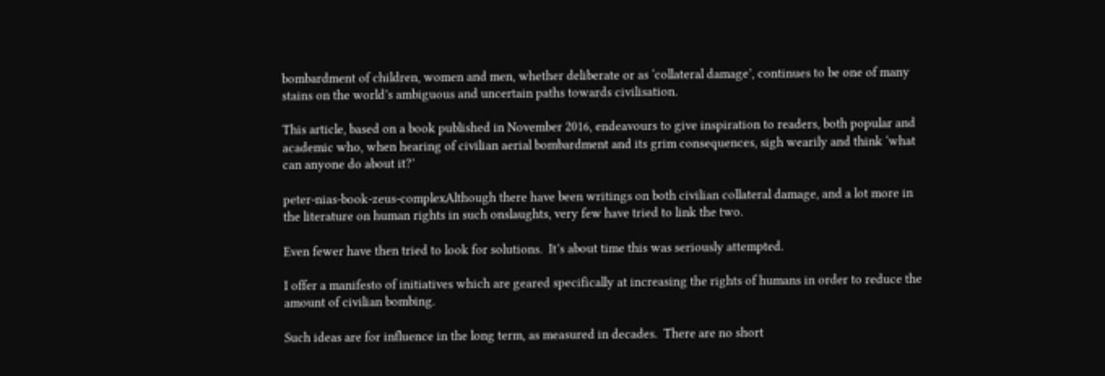bombardment of children, women and men, whether deliberate or as ‘collateral damage’, continues to be one of many stains on the world’s ambiguous and uncertain paths towards civilisation.

This article, based on a book published in November 2016, endeavours to give inspiration to readers, both popular and academic who, when hearing of civilian aerial bombardment and its grim consequences, sigh wearily and think ‘what can anyone do about it?’

peter-nias-book-zeus-complexAlthough there have been writings on both civilian collateral damage, and a lot more in the literature on human rights in such onslaughts, very few have tried to link the two.

Even fewer have then tried to look for solutions.  It’s about time this was seriously attempted.

I offer a manifesto of initiatives which are geared specifically at increasing the rights of humans in order to reduce the amount of civilian bombing.

Such ideas are for influence in the long term, as measured in decades.  There are no short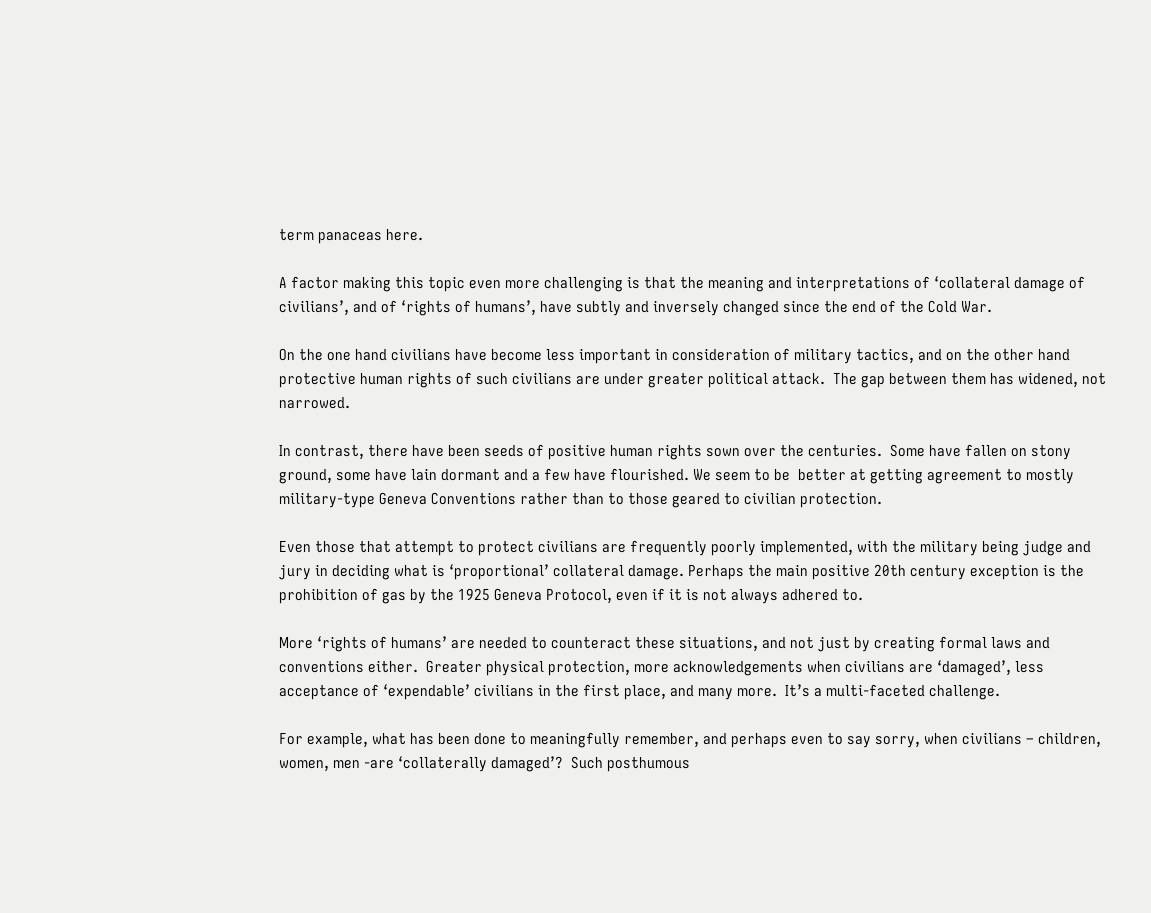term panaceas here.

A factor making this topic even more challenging is that the meaning and interpretations of ‘collateral damage of civilians’, and of ‘rights of humans’, have subtly and inversely changed since the end of the Cold War.

On the one hand civilians have become less important in consideration of military tactics, and on the other hand protective human rights of such civilians are under greater political attack.  The gap between them has widened, not narrowed.

In contrast, there have been seeds of positive human rights sown over the centuries.  Some have fallen on stony ground, some have lain dormant and a few have flourished. We seem to be  better at getting agreement to mostly military-type Geneva Conventions rather than to those geared to civilian protection.

Even those that attempt to protect civilians are frequently poorly implemented, with the military being judge and jury in deciding what is ‘proportional’ collateral damage. Perhaps the main positive 20th century exception is the prohibition of gas by the 1925 Geneva Protocol, even if it is not always adhered to.

More ‘rights of humans’ are needed to counteract these situations, and not just by creating formal laws and conventions either.  Greater physical protection, more acknowledgements when civilians are ‘damaged’, less acceptance of ‘expendable’ civilians in the first place, and many more.  It’s a multi-faceted challenge.

For example, what has been done to meaningfully remember, and perhaps even to say sorry, when civilians – children, women, men -are ‘collaterally damaged’?  Such posthumous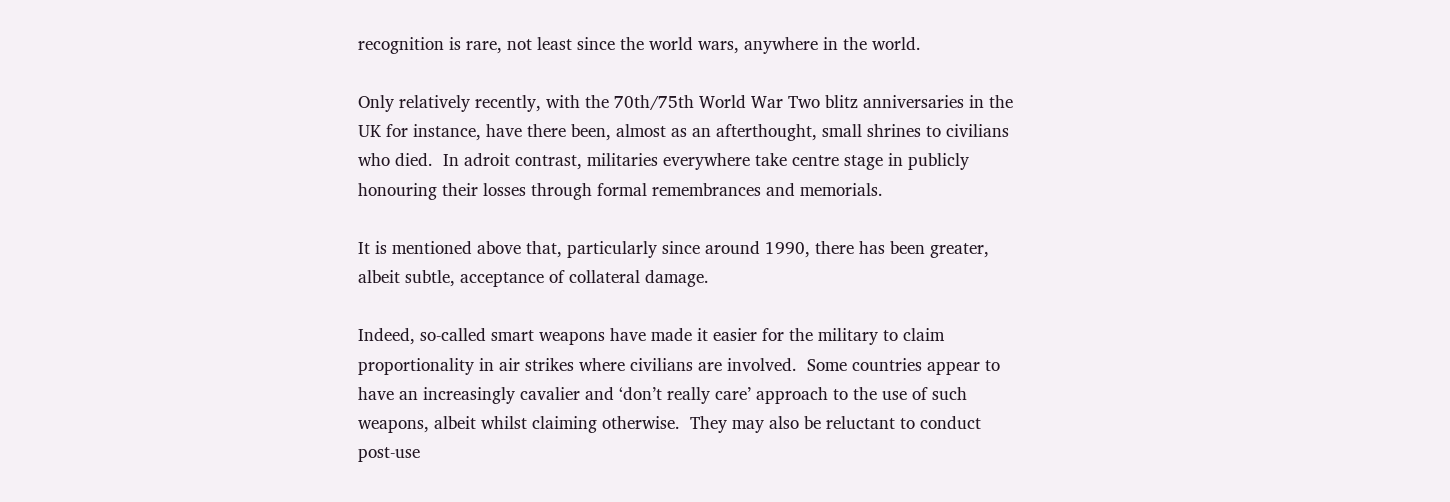recognition is rare, not least since the world wars, anywhere in the world.

Only relatively recently, with the 70th/75th World War Two blitz anniversaries in the UK for instance, have there been, almost as an afterthought, small shrines to civilians who died.  In adroit contrast, militaries everywhere take centre stage in publicly honouring their losses through formal remembrances and memorials.

It is mentioned above that, particularly since around 1990, there has been greater, albeit subtle, acceptance of collateral damage.

Indeed, so-called smart weapons have made it easier for the military to claim proportionality in air strikes where civilians are involved.  Some countries appear to have an increasingly cavalier and ‘don’t really care’ approach to the use of such weapons, albeit whilst claiming otherwise.  They may also be reluctant to conduct post-use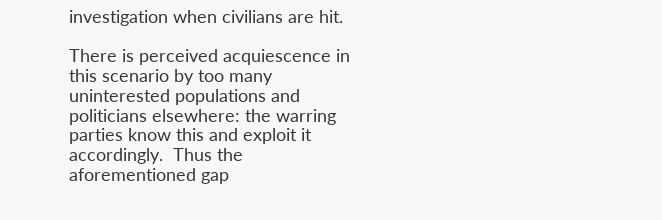investigation when civilians are hit.

There is perceived acquiescence in this scenario by too many uninterested populations and politicians elsewhere: the warring parties know this and exploit it accordingly.  Thus the aforementioned gap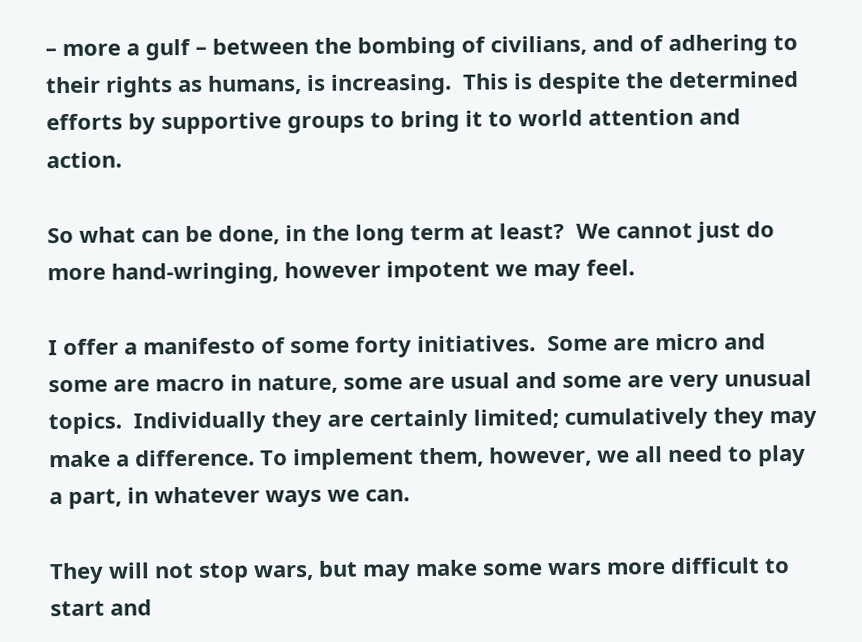– more a gulf – between the bombing of civilians, and of adhering to their rights as humans, is increasing.  This is despite the determined efforts by supportive groups to bring it to world attention and action.

So what can be done, in the long term at least?  We cannot just do more hand-wringing, however impotent we may feel.

I offer a manifesto of some forty initiatives.  Some are micro and some are macro in nature, some are usual and some are very unusual topics.  Individually they are certainly limited; cumulatively they may make a difference. To implement them, however, we all need to play a part, in whatever ways we can.

They will not stop wars, but may make some wars more difficult to start and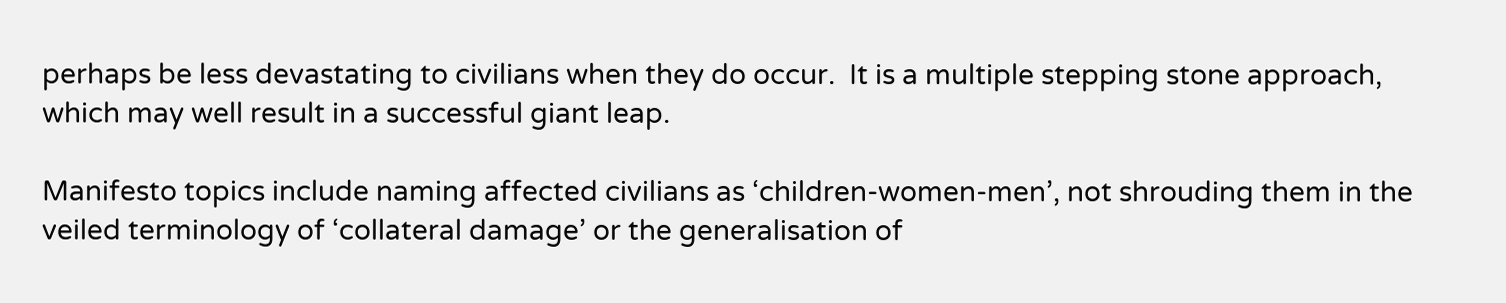perhaps be less devastating to civilians when they do occur.  It is a multiple stepping stone approach, which may well result in a successful giant leap.

Manifesto topics include naming affected civilians as ‘children-women-men’, not shrouding them in the veiled terminology of ‘collateral damage’ or the generalisation of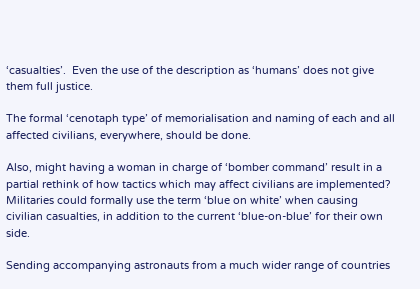‘casualties’.  Even the use of the description as ‘humans’ does not give them full justice.

The formal ‘cenotaph type’ of memorialisation and naming of each and all affected civilians, everywhere, should be done.

Also, might having a woman in charge of ‘bomber command’ result in a partial rethink of how tactics which may affect civilians are implemented?  Militaries could formally use the term ‘blue on white’ when causing civilian casualties, in addition to the current ‘blue-on-blue’ for their own side.

Sending accompanying astronauts from a much wider range of countries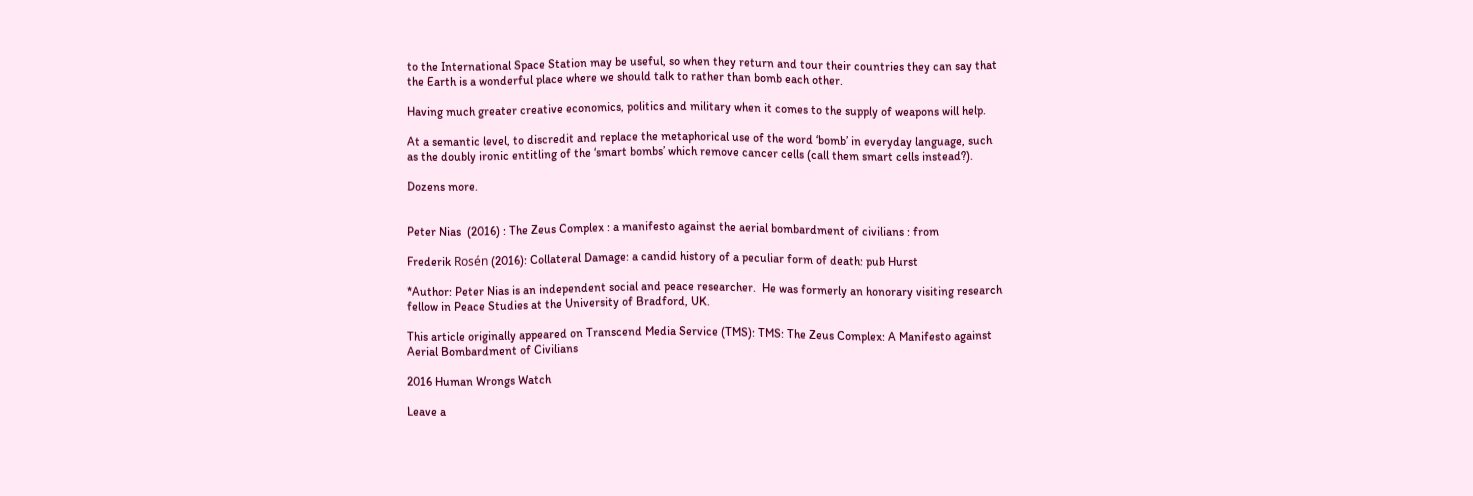to the International Space Station may be useful, so when they return and tour their countries they can say that the Earth is a wonderful place where we should talk to rather than bomb each other.

Having much greater creative economics, politics and military when it comes to the supply of weapons will help.

At a semantic level, to discredit and replace the metaphorical use of the word ‘bomb’ in everyday language, such as the doubly ironic entitling of the ‘smart bombs’ which remove cancer cells (call them smart cells instead?).

Dozens more.


Peter Nias  (2016) : The Zeus Complex : a manifesto against the aerial bombardment of civilians : from

Frederik Rosén (2016): Collateral Damage: a candid history of a peculiar form of death: pub Hurst

*Author: Peter Nias is an independent social and peace researcher.  He was formerly an honorary visiting research fellow in Peace Studies at the University of Bradford, UK.

This article originally appeared on Transcend Media Service (TMS): TMS: The Zeus Complex: A Manifesto against Aerial Bombardment of Civilians

2016 Human Wrongs Watch

Leave a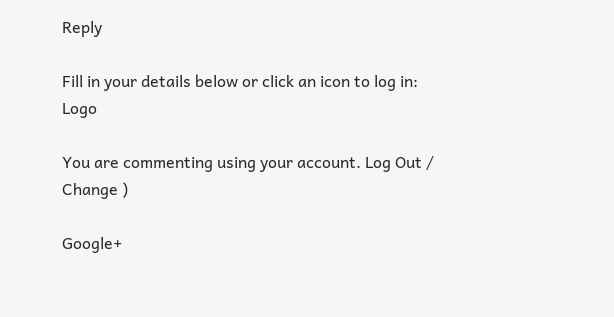Reply

Fill in your details below or click an icon to log in: Logo

You are commenting using your account. Log Out /  Change )

Google+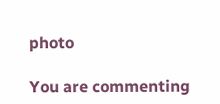photo

You are commenting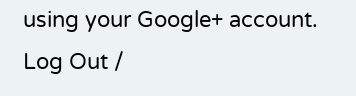using your Google+ account. Log Out /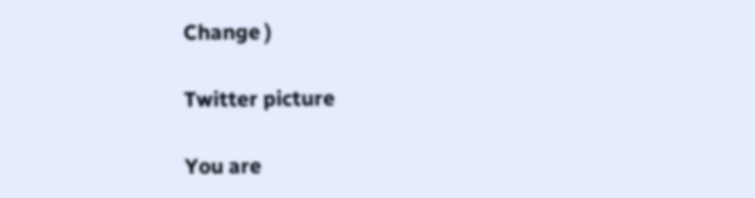Change )

Twitter picture

You are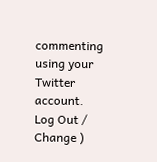commenting using your Twitter account. Log Out /  Change )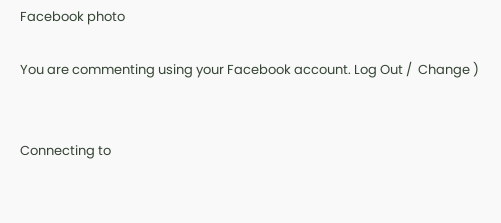Facebook photo

You are commenting using your Facebook account. Log Out /  Change )


Connecting to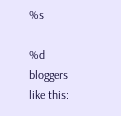%s

%d bloggers like this: